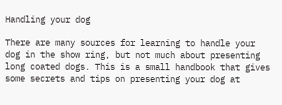Handling your dog

There are many sources for learning to handle your dog in the show ring, but not much about presenting long coated dogs. This is a small handbook that gives some secrets and tips on presenting your dog at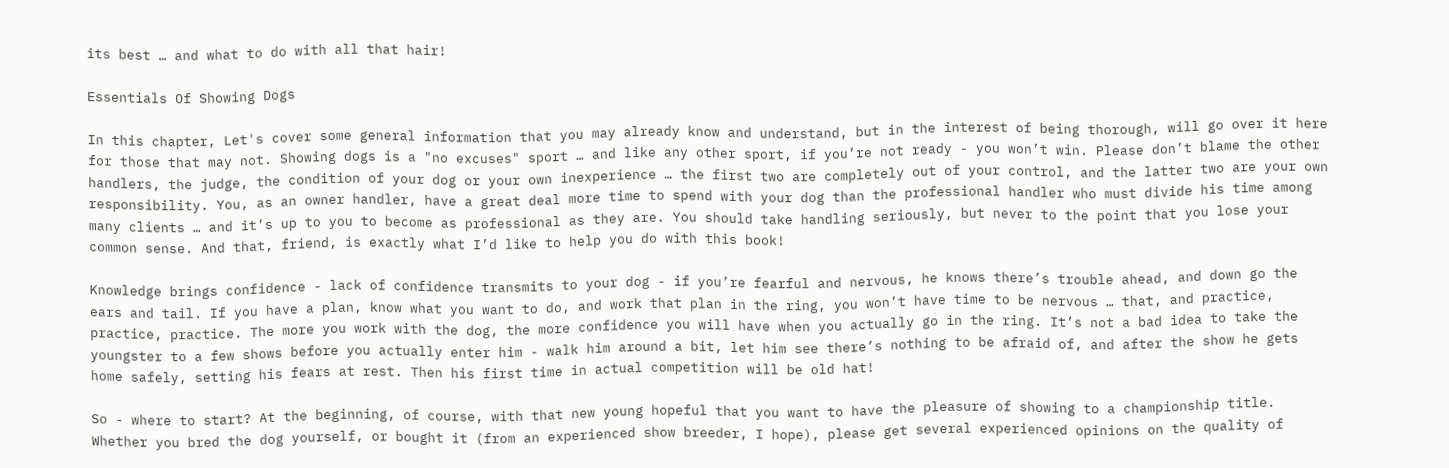its best … and what to do with all that hair!

Essentials Of Showing Dogs

In this chapter, Let's cover some general information that you may already know and understand, but in the interest of being thorough, will go over it here for those that may not. Showing dogs is a "no excuses" sport … and like any other sport, if you’re not ready - you won’t win. Please don’t blame the other handlers, the judge, the condition of your dog or your own inexperience … the first two are completely out of your control, and the latter two are your own responsibility. You, as an owner handler, have a great deal more time to spend with your dog than the professional handler who must divide his time among many clients … and it’s up to you to become as professional as they are. You should take handling seriously, but never to the point that you lose your common sense. And that, friend, is exactly what I’d like to help you do with this book!

Knowledge brings confidence - lack of confidence transmits to your dog - if you’re fearful and nervous, he knows there’s trouble ahead, and down go the ears and tail. If you have a plan, know what you want to do, and work that plan in the ring, you won’t have time to be nervous … that, and practice, practice, practice. The more you work with the dog, the more confidence you will have when you actually go in the ring. It’s not a bad idea to take the youngster to a few shows before you actually enter him - walk him around a bit, let him see there’s nothing to be afraid of, and after the show he gets home safely, setting his fears at rest. Then his first time in actual competition will be old hat!

So - where to start? At the beginning, of course, with that new young hopeful that you want to have the pleasure of showing to a championship title. Whether you bred the dog yourself, or bought it (from an experienced show breeder, I hope), please get several experienced opinions on the quality of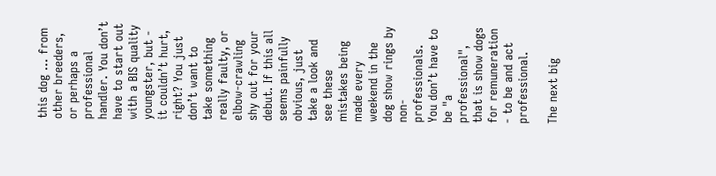this dog … from other breeders, or perhaps a professional handler. You don’t have to start out with a BIS quality youngster, but - it couldn’t hurt, right? You just don’t want to take something really faulty, or elbow-crawling shy out for your debut. If this all seems painfully obvious, just take a look and see these mistakes being made every weekend in the dog show rings by non-professionals. You don’t have to be "a professional", that is show dogs for remuneration - to be and act professional.

The next big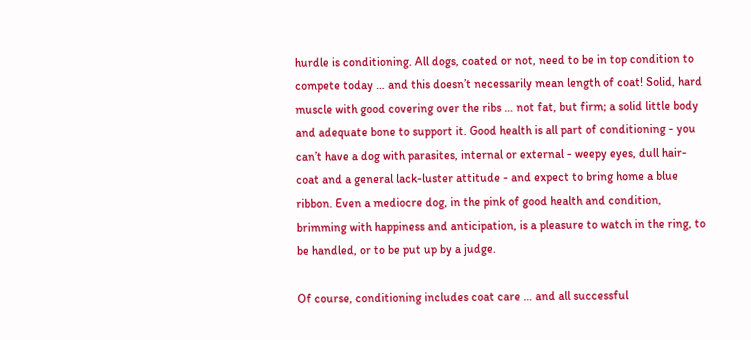hurdle is conditioning. All dogs, coated or not, need to be in top condition to compete today … and this doesn’t necessarily mean length of coat! Solid, hard muscle with good covering over the ribs … not fat, but firm; a solid little body and adequate bone to support it. Good health is all part of conditioning - you can’t have a dog with parasites, internal or external - weepy eyes, dull hair-coat and a general lack-luster attitude - and expect to bring home a blue ribbon. Even a mediocre dog, in the pink of good health and condition, brimming with happiness and anticipation, is a pleasure to watch in the ring, to be handled, or to be put up by a judge.

Of course, conditioning includes coat care … and all successful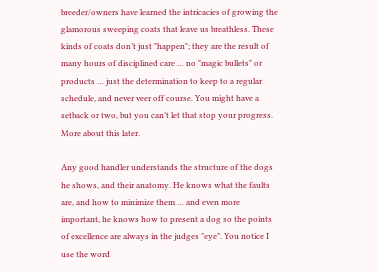breeder/owners have learned the intricacies of growing the glamorous sweeping coats that leave us breathless. These kinds of coats don’t just "happen"; they are the result of many hours of disciplined care … no "magic bullets" or products … just the determination to keep to a regular schedule, and never veer off course. You might have a setback or two, but you can’t let that stop your progress. More about this later.

Any good handler understands the structure of the dogs he shows, and their anatomy. He knows what the faults are, and how to minimize them … and even more important, he knows how to present a dog so the points of excellence are always in the judges "eye". You notice I use the word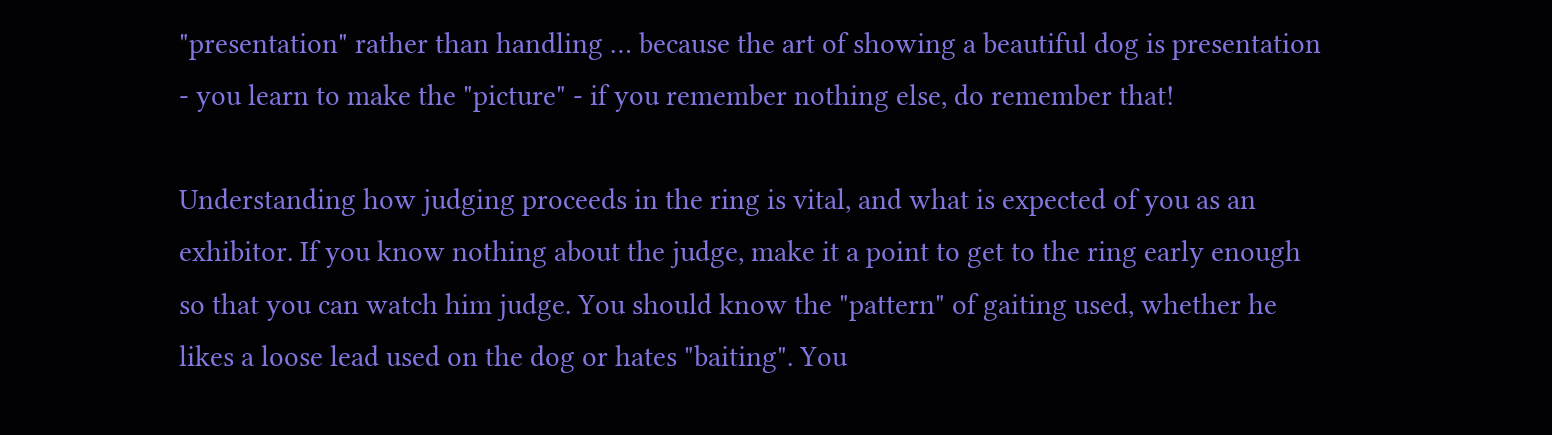"presentation" rather than handling … because the art of showing a beautiful dog is presentation - you learn to make the "picture" - if you remember nothing else, do remember that!

Understanding how judging proceeds in the ring is vital, and what is expected of you as an exhibitor. If you know nothing about the judge, make it a point to get to the ring early enough so that you can watch him judge. You should know the "pattern" of gaiting used, whether he likes a loose lead used on the dog or hates "baiting". You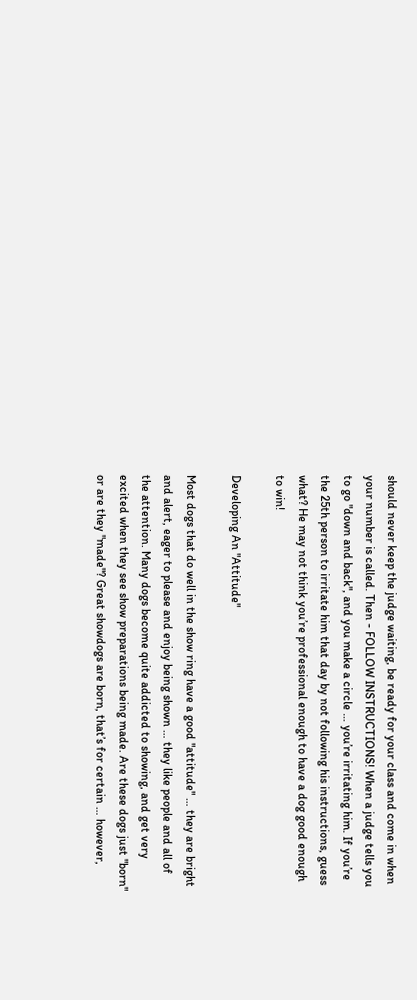should never keep the judge waiting, be ready for your class and come in when your number is called. Then - FOLLOW INSTRUCTIONS! When a judge tells you to go "down and back", and you make a circle … you’re irritating him. If you’re the 25th person to irritate him that day by not following his instructions, guess what? He may not think you’re professional enough to have a dog good enough to win!

Developing An "Attitude"

Most dogs that do well in the show ring have a good "attitude" … they are bright and alert, eager to please and enjoy being shown … they like people and all of the attention. Many dogs become quite addicted to showing, and get very excited when they see show preparations being made. Are these dogs just "born" or are they "made"? Great showdogs are born, that’s for certain … however,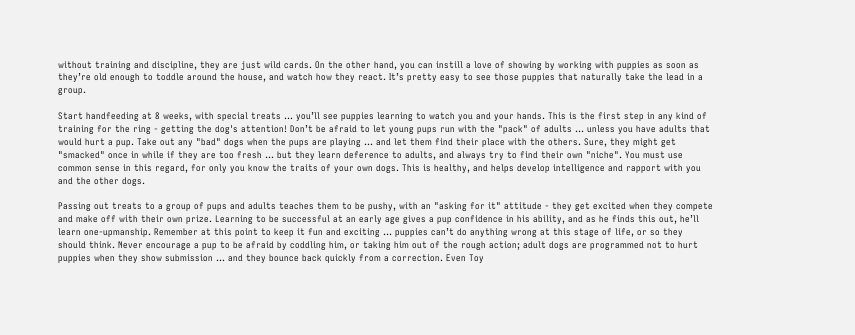without training and discipline, they are just wild cards. On the other hand, you can instill a love of showing by working with puppies as soon as they’re old enough to toddle around the house, and watch how they react. It’s pretty easy to see those puppies that naturally take the lead in a group.

Start handfeeding at 8 weeks, with special treats … you’ll see puppies learning to watch you and your hands. This is the first step in any kind of training for the ring - getting the dog's attention! Don’t be afraid to let young pups run with the "pack" of adults … unless you have adults that would hurt a pup. Take out any "bad" dogs when the pups are playing … and let them find their place with the others. Sure, they might get "smacked" once in while if they are too fresh … but they learn deference to adults, and always try to find their own "niche". You must use common sense in this regard, for only you know the traits of your own dogs. This is healthy, and helps develop intelligence and rapport with you and the other dogs.

Passing out treats to a group of pups and adults teaches them to be pushy, with an "asking for it" attitude - they get excited when they compete and make off with their own prize. Learning to be successful at an early age gives a pup confidence in his ability, and as he finds this out, he’ll learn one-upmanship. Remember at this point to keep it fun and exciting … puppies can’t do anything wrong at this stage of life, or so they should think. Never encourage a pup to be afraid by coddling him, or taking him out of the rough action; adult dogs are programmed not to hurt puppies when they show submission … and they bounce back quickly from a correction. Even Toy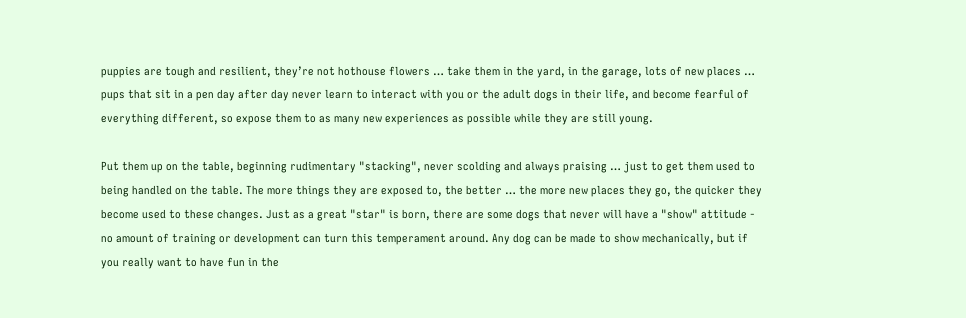puppies are tough and resilient, they’re not hothouse flowers … take them in the yard, in the garage, lots of new places … pups that sit in a pen day after day never learn to interact with you or the adult dogs in their life, and become fearful of everything different, so expose them to as many new experiences as possible while they are still young.

Put them up on the table, beginning rudimentary "stacking", never scolding and always praising … just to get them used to being handled on the table. The more things they are exposed to, the better … the more new places they go, the quicker they become used to these changes. Just as a great "star" is born, there are some dogs that never will have a "show" attitude - no amount of training or development can turn this temperament around. Any dog can be made to show mechanically, but if you really want to have fun in the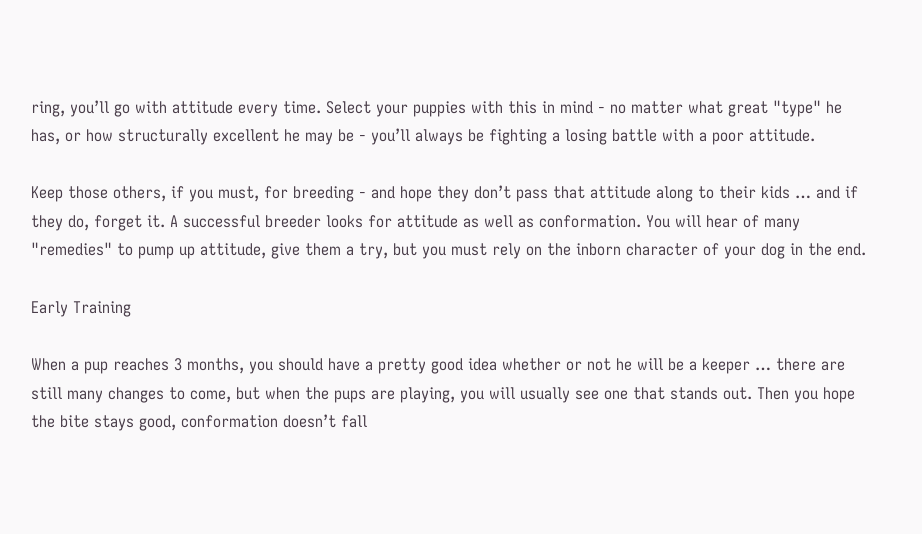ring, you’ll go with attitude every time. Select your puppies with this in mind - no matter what great "type" he has, or how structurally excellent he may be - you’ll always be fighting a losing battle with a poor attitude.

Keep those others, if you must, for breeding - and hope they don’t pass that attitude along to their kids … and if they do, forget it. A successful breeder looks for attitude as well as conformation. You will hear of many "remedies" to pump up attitude, give them a try, but you must rely on the inborn character of your dog in the end.

Early Training

When a pup reaches 3 months, you should have a pretty good idea whether or not he will be a keeper … there are still many changes to come, but when the pups are playing, you will usually see one that stands out. Then you hope the bite stays good, conformation doesn’t fall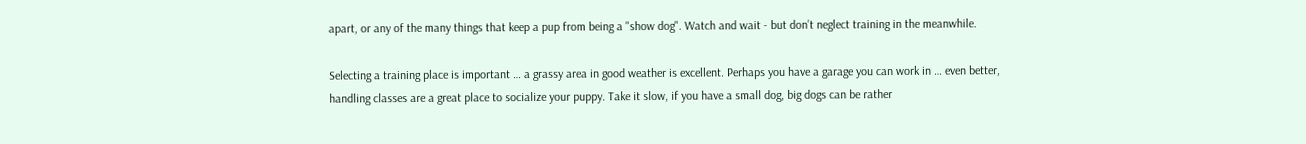apart, or any of the many things that keep a pup from being a "show dog". Watch and wait - but don’t neglect training in the meanwhile.

Selecting a training place is important … a grassy area in good weather is excellent. Perhaps you have a garage you can work in … even better, handling classes are a great place to socialize your puppy. Take it slow, if you have a small dog, big dogs can be rather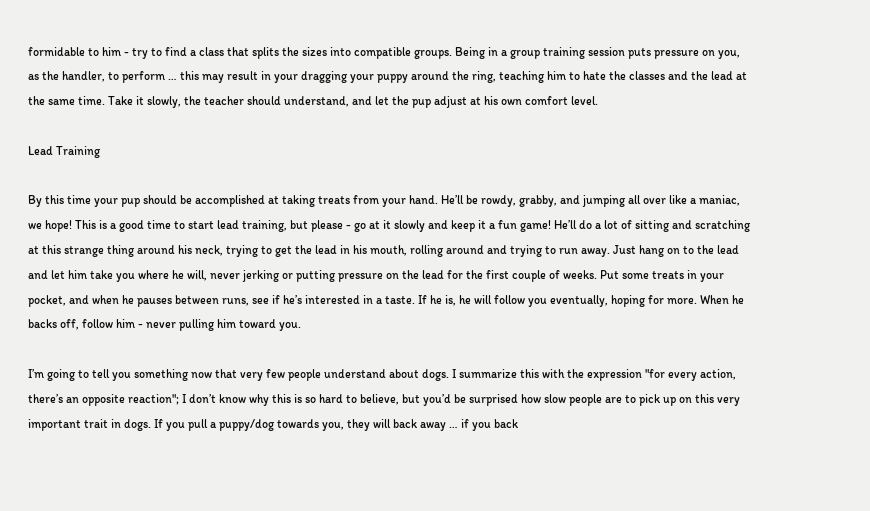formidable to him - try to find a class that splits the sizes into compatible groups. Being in a group training session puts pressure on you, as the handler, to perform … this may result in your dragging your puppy around the ring, teaching him to hate the classes and the lead at the same time. Take it slowly, the teacher should understand, and let the pup adjust at his own comfort level.

Lead Training

By this time your pup should be accomplished at taking treats from your hand. He’ll be rowdy, grabby, and jumping all over like a maniac, we hope! This is a good time to start lead training, but please - go at it slowly and keep it a fun game! He’ll do a lot of sitting and scratching at this strange thing around his neck, trying to get the lead in his mouth, rolling around and trying to run away. Just hang on to the lead and let him take you where he will, never jerking or putting pressure on the lead for the first couple of weeks. Put some treats in your pocket, and when he pauses between runs, see if he’s interested in a taste. If he is, he will follow you eventually, hoping for more. When he backs off, follow him - never pulling him toward you.

I’m going to tell you something now that very few people understand about dogs. I summarize this with the expression "for every action, there’s an opposite reaction"; I don’t know why this is so hard to believe, but you’d be surprised how slow people are to pick up on this very important trait in dogs. If you pull a puppy/dog towards you, they will back away … if you back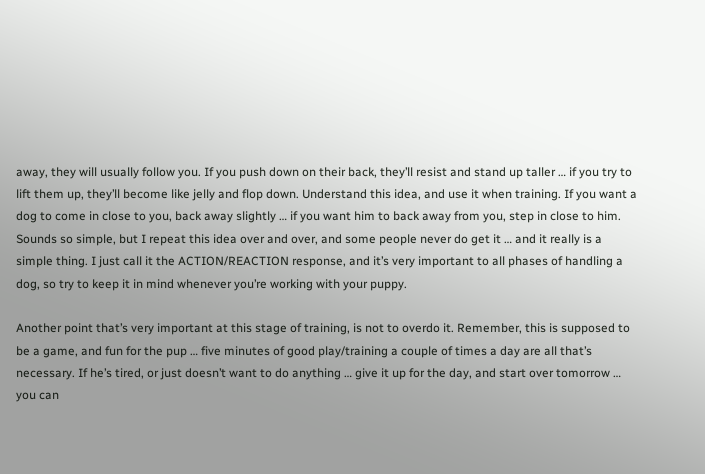away, they will usually follow you. If you push down on their back, they’ll resist and stand up taller … if you try to lift them up, they’ll become like jelly and flop down. Understand this idea, and use it when training. If you want a dog to come in close to you, back away slightly … if you want him to back away from you, step in close to him. Sounds so simple, but I repeat this idea over and over, and some people never do get it … and it really is a simple thing. I just call it the ACTION/REACTION response, and it’s very important to all phases of handling a dog, so try to keep it in mind whenever you’re working with your puppy.

Another point that’s very important at this stage of training, is not to overdo it. Remember, this is supposed to be a game, and fun for the pup … five minutes of good play/training a couple of times a day are all that’s necessary. If he’s tired, or just doesn’t want to do anything … give it up for the day, and start over tomorrow … you can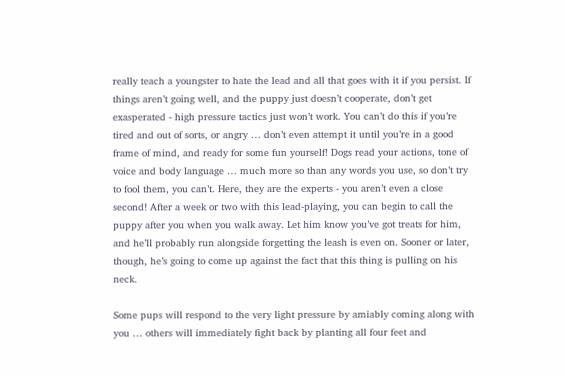really teach a youngster to hate the lead and all that goes with it if you persist. If things aren’t going well, and the puppy just doesn’t cooperate, don’t get exasperated - high pressure tactics just won’t work. You can’t do this if you’re tired and out of sorts, or angry … don’t even attempt it until you’re in a good frame of mind, and ready for some fun yourself! Dogs read your actions, tone of voice and body language … much more so than any words you use, so don’t try to fool them, you can’t. Here, they are the experts - you aren’t even a close second! After a week or two with this lead-playing, you can begin to call the puppy after you when you walk away. Let him know you’ve got treats for him, and he’ll probably run alongside forgetting the leash is even on. Sooner or later, though, he’s going to come up against the fact that this thing is pulling on his neck.

Some pups will respond to the very light pressure by amiably coming along with you … others will immediately fight back by planting all four feet and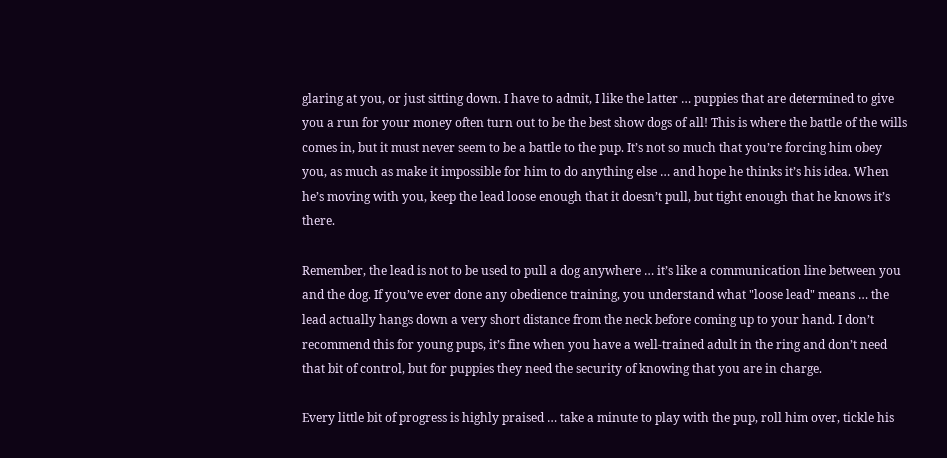glaring at you, or just sitting down. I have to admit, I like the latter … puppies that are determined to give you a run for your money often turn out to be the best show dogs of all! This is where the battle of the wills comes in, but it must never seem to be a battle to the pup. It’s not so much that you’re forcing him obey you, as much as make it impossible for him to do anything else … and hope he thinks it’s his idea. When he’s moving with you, keep the lead loose enough that it doesn’t pull, but tight enough that he knows it’s there.

Remember, the lead is not to be used to pull a dog anywhere … it’s like a communication line between you and the dog. If you’ve ever done any obedience training, you understand what "loose lead" means … the lead actually hangs down a very short distance from the neck before coming up to your hand. I don’t recommend this for young pups, it’s fine when you have a well-trained adult in the ring and don’t need that bit of control, but for puppies they need the security of knowing that you are in charge.

Every little bit of progress is highly praised … take a minute to play with the pup, roll him over, tickle his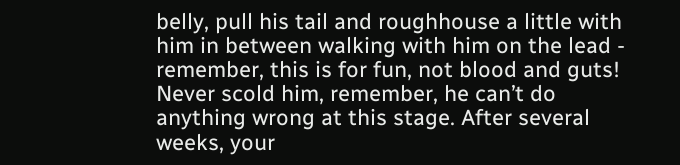belly, pull his tail and roughhouse a little with him in between walking with him on the lead - remember, this is for fun, not blood and guts! Never scold him, remember, he can’t do anything wrong at this stage. After several weeks, your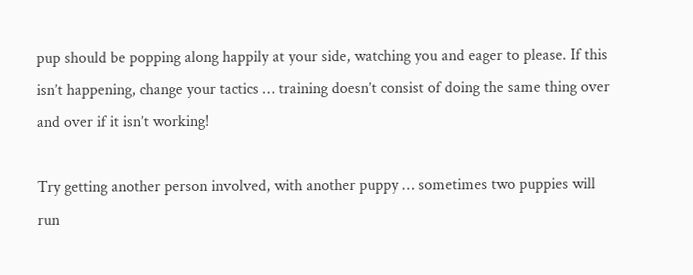pup should be popping along happily at your side, watching you and eager to please. If this isn’t happening, change your tactics … training doesn’t consist of doing the same thing over and over if it isn’t working!

Try getting another person involved, with another puppy … sometimes two puppies will run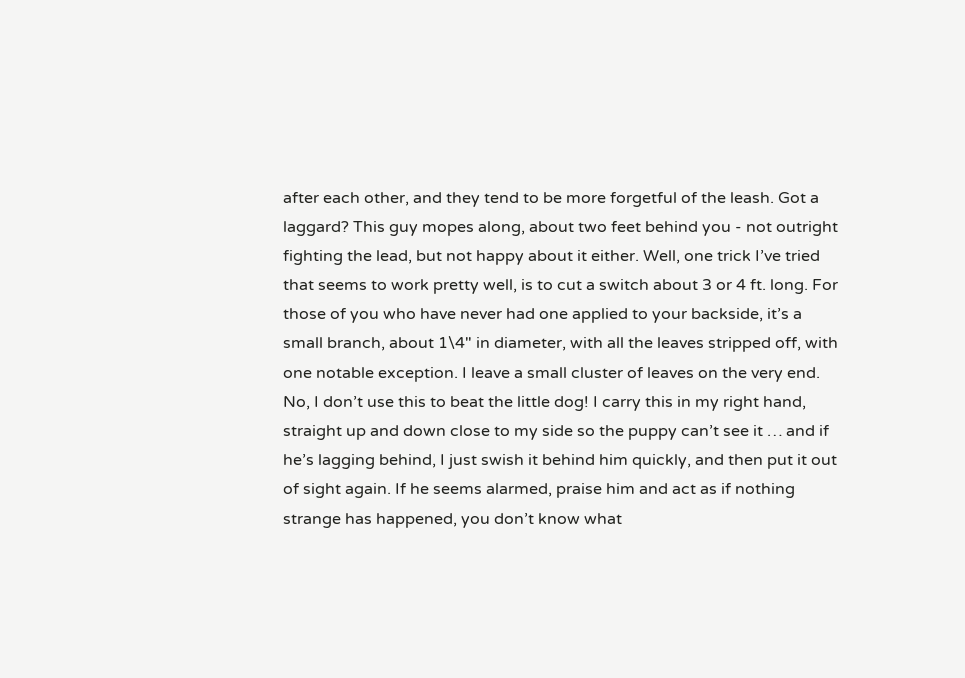after each other, and they tend to be more forgetful of the leash. Got a laggard? This guy mopes along, about two feet behind you - not outright fighting the lead, but not happy about it either. Well, one trick I’ve tried that seems to work pretty well, is to cut a switch about 3 or 4 ft. long. For those of you who have never had one applied to your backside, it’s a small branch, about 1\4" in diameter, with all the leaves stripped off, with one notable exception. I leave a small cluster of leaves on the very end. No, I don’t use this to beat the little dog! I carry this in my right hand, straight up and down close to my side so the puppy can’t see it … and if he’s lagging behind, I just swish it behind him quickly, and then put it out of sight again. If he seems alarmed, praise him and act as if nothing strange has happened, you don’t know what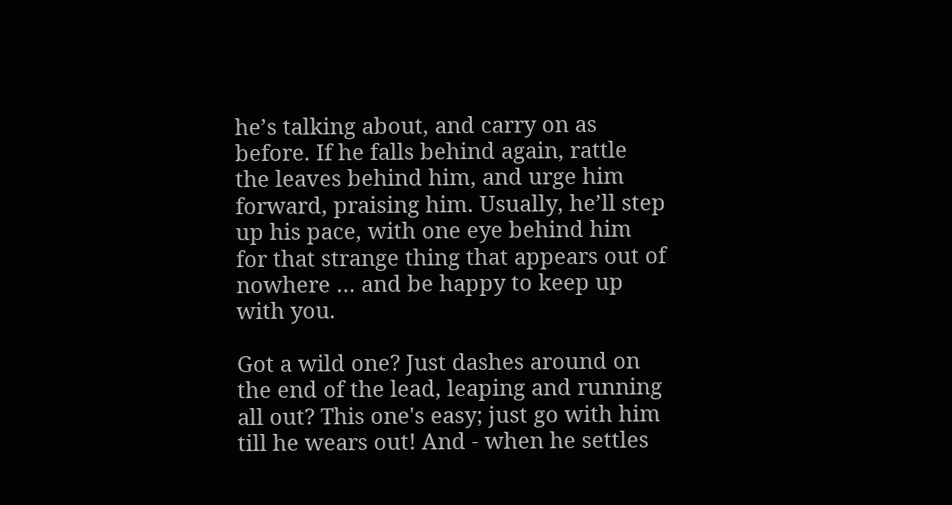he’s talking about, and carry on as before. If he falls behind again, rattle the leaves behind him, and urge him forward, praising him. Usually, he’ll step up his pace, with one eye behind him for that strange thing that appears out of nowhere … and be happy to keep up with you.

Got a wild one? Just dashes around on the end of the lead, leaping and running all out? This one's easy; just go with him till he wears out! And - when he settles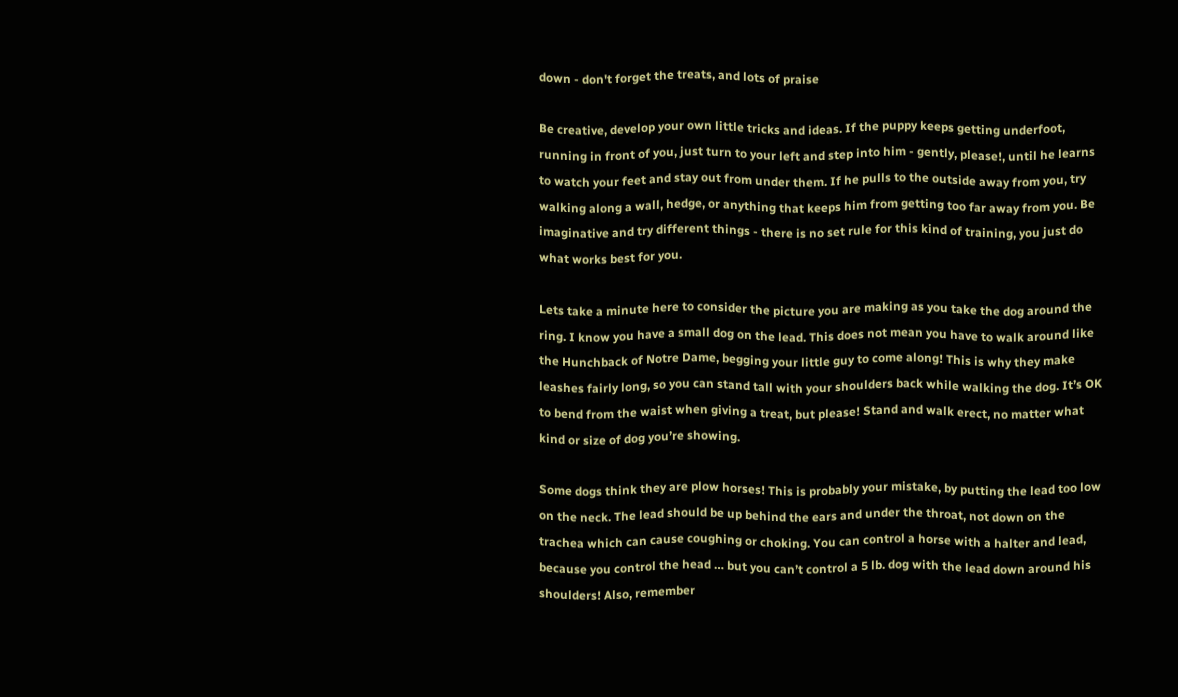down - don't forget the treats, and lots of praise

Be creative, develop your own little tricks and ideas. If the puppy keeps getting underfoot, running in front of you, just turn to your left and step into him - gently, please!, until he learns to watch your feet and stay out from under them. If he pulls to the outside away from you, try walking along a wall, hedge, or anything that keeps him from getting too far away from you. Be imaginative and try different things - there is no set rule for this kind of training, you just do what works best for you.

Lets take a minute here to consider the picture you are making as you take the dog around the ring. I know you have a small dog on the lead. This does not mean you have to walk around like the Hunchback of Notre Dame, begging your little guy to come along! This is why they make leashes fairly long, so you can stand tall with your shoulders back while walking the dog. It’s OK to bend from the waist when giving a treat, but please! Stand and walk erect, no matter what kind or size of dog you’re showing.

Some dogs think they are plow horses! This is probably your mistake, by putting the lead too low on the neck. The lead should be up behind the ears and under the throat, not down on the trachea which can cause coughing or choking. You can control a horse with a halter and lead, because you control the head … but you can’t control a 5 lb. dog with the lead down around his shoulders! Also, remember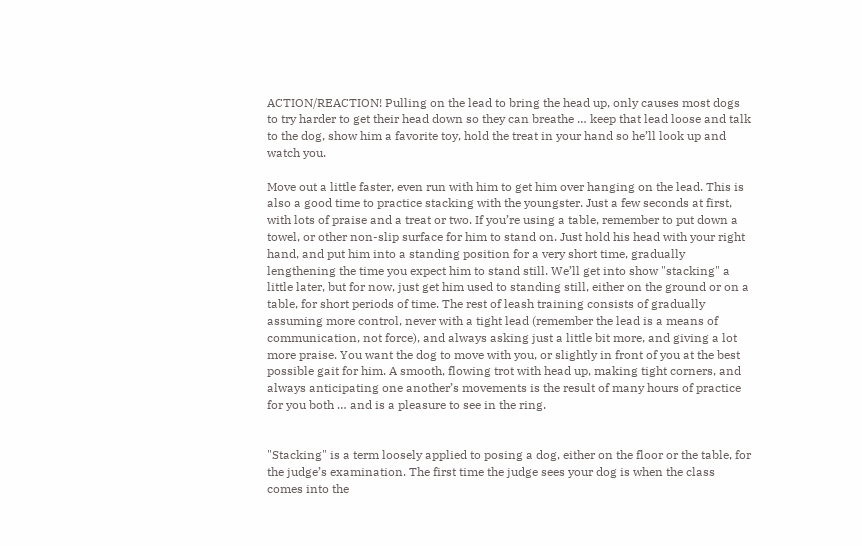ACTION/REACTION! Pulling on the lead to bring the head up, only causes most dogs to try harder to get their head down so they can breathe … keep that lead loose and talk to the dog, show him a favorite toy, hold the treat in your hand so he’ll look up and watch you.

Move out a little faster, even run with him to get him over hanging on the lead. This is also a good time to practice stacking with the youngster. Just a few seconds at first, with lots of praise and a treat or two. If you’re using a table, remember to put down a towel, or other non-slip surface for him to stand on. Just hold his head with your right hand, and put him into a standing position for a very short time, gradually lengthening the time you expect him to stand still. We’ll get into show "stacking" a little later, but for now, just get him used to standing still, either on the ground or on a table, for short periods of time. The rest of leash training consists of gradually assuming more control, never with a tight lead (remember the lead is a means of communication, not force), and always asking just a little bit more, and giving a lot more praise. You want the dog to move with you, or slightly in front of you at the best possible gait for him. A smooth, flowing trot with head up, making tight corners, and always anticipating one another’s movements is the result of many hours of practice for you both … and is a pleasure to see in the ring.


"Stacking" is a term loosely applied to posing a dog, either on the floor or the table, for the judge’s examination. The first time the judge sees your dog is when the class comes into the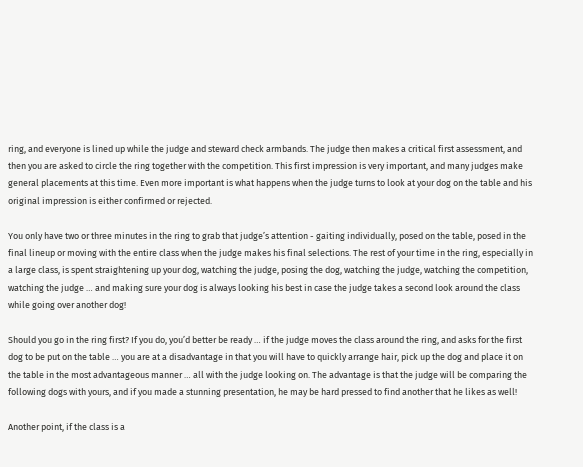ring, and everyone is lined up while the judge and steward check armbands. The judge then makes a critical first assessment, and then you are asked to circle the ring together with the competition. This first impression is very important, and many judges make general placements at this time. Even more important is what happens when the judge turns to look at your dog on the table and his original impression is either confirmed or rejected.

You only have two or three minutes in the ring to grab that judge’s attention - gaiting individually, posed on the table, posed in the final lineup or moving with the entire class when the judge makes his final selections. The rest of your time in the ring, especially in a large class, is spent straightening up your dog, watching the judge, posing the dog, watching the judge, watching the competition, watching the judge … and making sure your dog is always looking his best in case the judge takes a second look around the class while going over another dog!

Should you go in the ring first? If you do, you’d better be ready … if the judge moves the class around the ring, and asks for the first dog to be put on the table … you are at a disadvantage in that you will have to quickly arrange hair, pick up the dog and place it on the table in the most advantageous manner … all with the judge looking on. The advantage is that the judge will be comparing the following dogs with yours, and if you made a stunning presentation, he may be hard pressed to find another that he likes as well!

Another point, if the class is a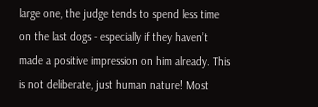large one, the judge tends to spend less time on the last dogs - especially if they haven’t made a positive impression on him already. This is not deliberate, just human nature! Most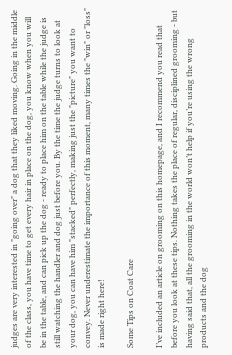judges are very interested in "going over" a dog that they liked moving. Going in the middle of the class, you have time to get every hair in place on the dog, you know when you will be in the table, and can pick up the dog - ready to place him on the table while the judge is still watching the handler and dog just before you. By the time the judge turns to look at your dog, you can have him "stacked" perfectly, making just the "picture" you want to convey. Never underestimate the importance of this moment, many times the "win" or "loss" is made right here!

Some Tips on Coat Care

I’ve included an article on grooming on this homepage, and I recommend you read that before you look at these tips. Nothing takes the place of regular, disciplined grooming - but having said that, all the grooming in the world won’t help if you’re using the wrong products and the dog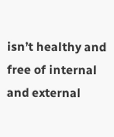isn’t healthy and free of internal and external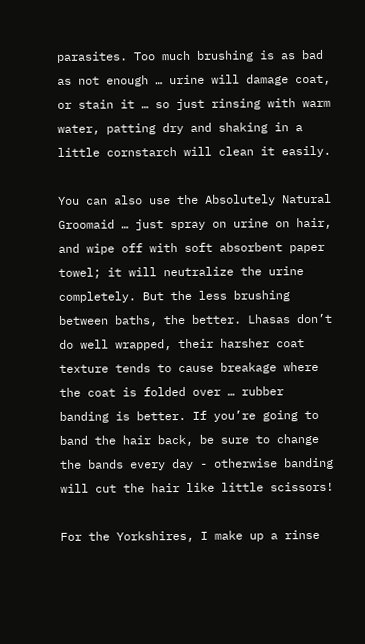parasites. Too much brushing is as bad as not enough … urine will damage coat, or stain it … so just rinsing with warm water, patting dry and shaking in a little cornstarch will clean it easily.

You can also use the Absolutely Natural Groomaid … just spray on urine on hair, and wipe off with soft absorbent paper towel; it will neutralize the urine completely. But the less brushing between baths, the better. Lhasas don’t do well wrapped, their harsher coat texture tends to cause breakage where the coat is folded over … rubber banding is better. If you’re going to band the hair back, be sure to change the bands every day - otherwise banding will cut the hair like little scissors!

For the Yorkshires, I make up a rinse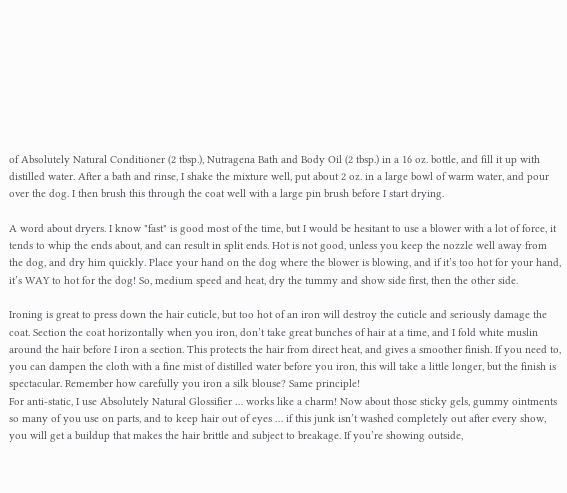of Absolutely Natural Conditioner (2 tbsp.), Nutragena Bath and Body Oil (2 tbsp.) in a 16 oz. bottle, and fill it up with distilled water. After a bath and rinse, I shake the mixture well, put about 2 oz. in a large bowl of warm water, and pour over the dog. I then brush this through the coat well with a large pin brush before I start drying.

A word about dryers. I know "fast" is good most of the time, but I would be hesitant to use a blower with a lot of force, it tends to whip the ends about, and can result in split ends. Hot is not good, unless you keep the nozzle well away from the dog, and dry him quickly. Place your hand on the dog where the blower is blowing, and if it’s too hot for your hand, it’s WAY to hot for the dog! So, medium speed and heat, dry the tummy and show side first, then the other side.

Ironing is great to press down the hair cuticle, but too hot of an iron will destroy the cuticle and seriously damage the coat. Section the coat horizontally when you iron, don’t take great bunches of hair at a time, and I fold white muslin around the hair before I iron a section. This protects the hair from direct heat, and gives a smoother finish. If you need to, you can dampen the cloth with a fine mist of distilled water before you iron, this will take a little longer, but the finish is spectacular. Remember how carefully you iron a silk blouse? Same principle!
For anti-static, I use Absolutely Natural Glossifier … works like a charm! Now about those sticky gels, gummy ointments so many of you use on parts, and to keep hair out of eyes … if this junk isn’t washed completely out after every show, you will get a buildup that makes the hair brittle and subject to breakage. If you’re showing outside,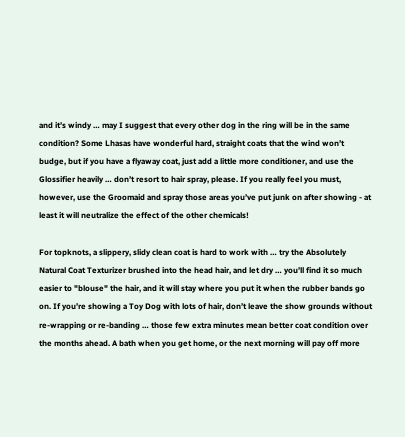and it’s windy … may I suggest that every other dog in the ring will be in the same condition? Some Lhasas have wonderful hard, straight coats that the wind won’t budge, but if you have a flyaway coat, just add a little more conditioner, and use the Glossifier heavily … don’t resort to hair spray, please. If you really feel you must, however, use the Groomaid and spray those areas you’ve put junk on after showing - at least it will neutralize the effect of the other chemicals!

For topknots, a slippery, slidy clean coat is hard to work with … try the Absolutely Natural Coat Texturizer brushed into the head hair, and let dry … you’ll find it so much easier to "blouse" the hair, and it will stay where you put it when the rubber bands go on. If you’re showing a Toy Dog with lots of hair, don’t leave the show grounds without re-wrapping or re-banding … those few extra minutes mean better coat condition over the months ahead. A bath when you get home, or the next morning will pay off more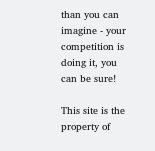than you can imagine - your competition is doing it, you can be sure!

This site is the property of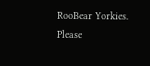RooBear Yorkies. Please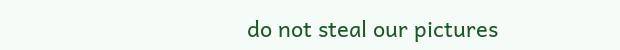do not steal our pictures